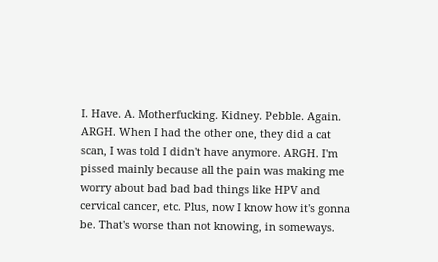I. Have. A. Motherfucking. Kidney. Pebble. Again. ARGH. When I had the other one, they did a cat scan, I was told I didn't have anymore. ARGH. I'm pissed mainly because all the pain was making me worry about bad bad bad things like HPV and cervical cancer, etc. Plus, now I know how it's gonna be. That's worse than not knowing, in someways.